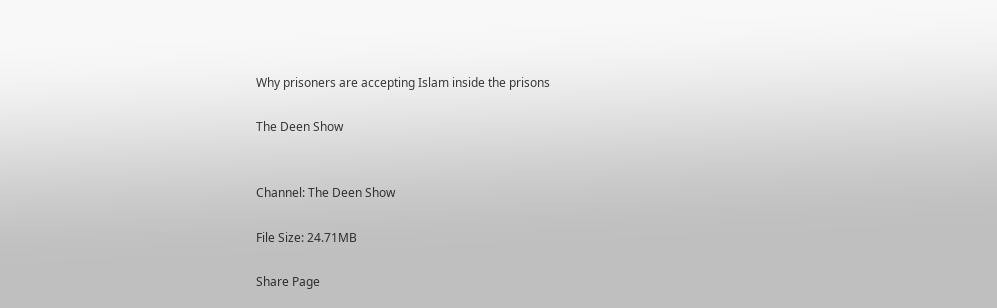Why prisoners are accepting Islam inside the prisons

The Deen Show


Channel: The Deen Show

File Size: 24.71MB

Share Page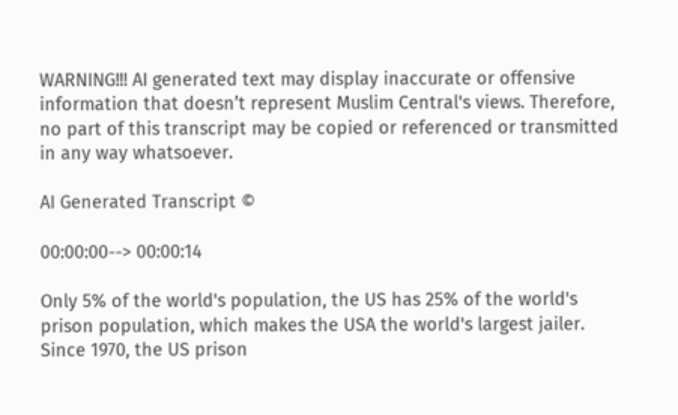WARNING!!! AI generated text may display inaccurate or offensive information that doesn’t represent Muslim Central's views. Therefore, no part of this transcript may be copied or referenced or transmitted in any way whatsoever.

AI Generated Transcript ©

00:00:00--> 00:00:14

Only 5% of the world's population, the US has 25% of the world's prison population, which makes the USA the world's largest jailer. Since 1970, the US prison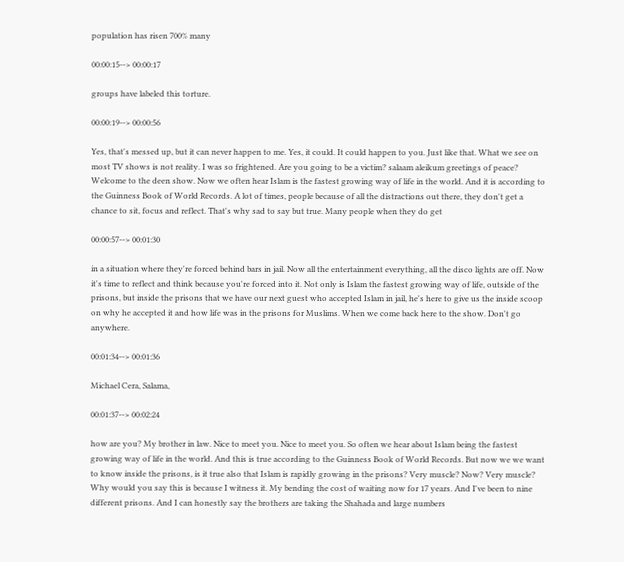population has risen 700% many

00:00:15--> 00:00:17

groups have labeled this torture.

00:00:19--> 00:00:56

Yes, that's messed up, but it can never happen to me. Yes, it could. It could happen to you. Just like that. What we see on most TV shows is not reality. I was so frightened. Are you going to be a victim? salaam aleikum greetings of peace? Welcome to the deen show. Now we often hear Islam is the fastest growing way of life in the world. And it is according to the Guinness Book of World Records. A lot of times, people because of all the distractions out there, they don't get a chance to sit, focus and reflect. That's why sad to say but true. Many people when they do get

00:00:57--> 00:01:30

in a situation where they're forced behind bars in jail. Now all the entertainment everything, all the disco lights are off. Now it's time to reflect and think because you're forced into it. Not only is Islam the fastest growing way of life, outside of the prisons, but inside the prisons that we have our next guest who accepted Islam in jail, he's here to give us the inside scoop on why he accepted it and how life was in the prisons for Muslims. When we come back here to the show. Don't go anywhere.

00:01:34--> 00:01:36

Michael Cera, Salama,

00:01:37--> 00:02:24

how are you? My brother in law. Nice to meet you. Nice to meet you. So often we hear about Islam being the fastest growing way of life in the world. And this is true according to the Guinness Book of World Records. But now we we want to know inside the prisons, is it true also that Islam is rapidly growing in the prisons? Very muscle? Now? Very muscle? Why would you say this is because I witness it. My bending the cost of waiting now for 17 years. And I've been to nine different prisons. And I can honestly say the brothers are taking the Shahada and large numbers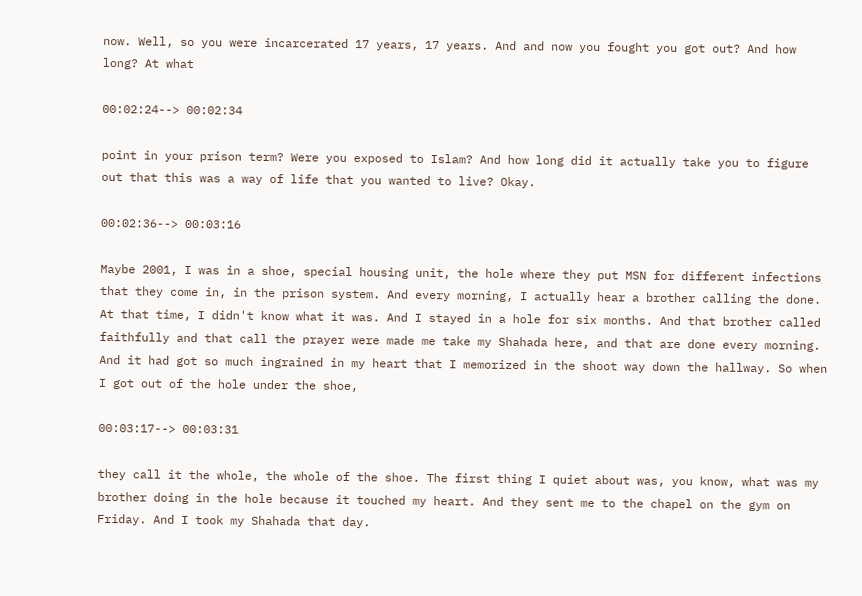now. Well, so you were incarcerated 17 years, 17 years. And and now you fought you got out? And how long? At what

00:02:24--> 00:02:34

point in your prison term? Were you exposed to Islam? And how long did it actually take you to figure out that this was a way of life that you wanted to live? Okay.

00:02:36--> 00:03:16

Maybe 2001, I was in a shoe, special housing unit, the hole where they put MSN for different infections that they come in, in the prison system. And every morning, I actually hear a brother calling the done. At that time, I didn't know what it was. And I stayed in a hole for six months. And that brother called faithfully and that call the prayer were made me take my Shahada here, and that are done every morning. And it had got so much ingrained in my heart that I memorized in the shoot way down the hallway. So when I got out of the hole under the shoe,

00:03:17--> 00:03:31

they call it the whole, the whole of the shoe. The first thing I quiet about was, you know, what was my brother doing in the hole because it touched my heart. And they sent me to the chapel on the gym on Friday. And I took my Shahada that day.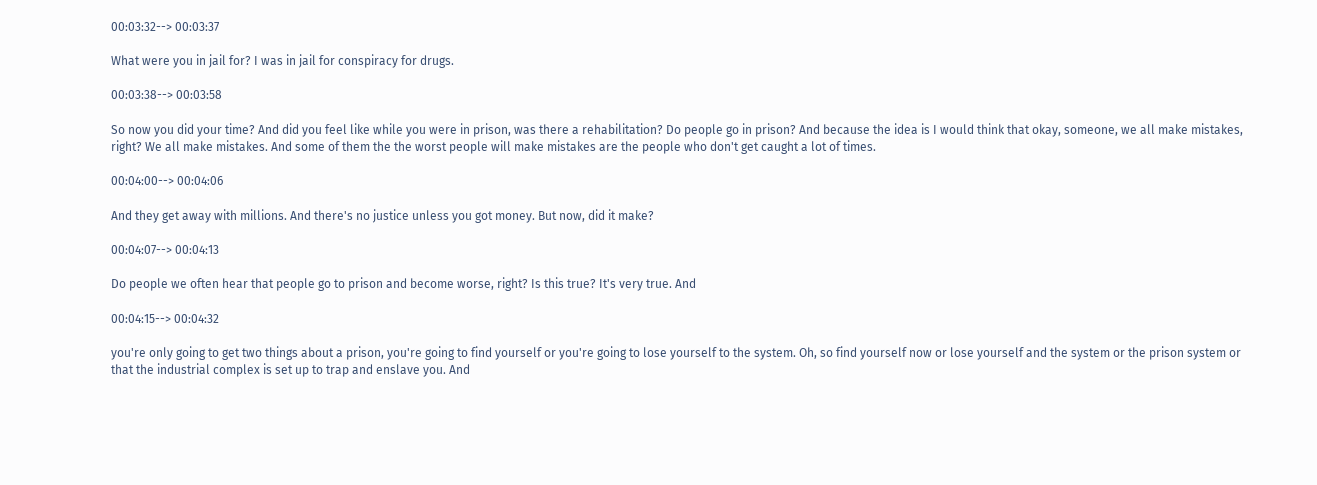00:03:32--> 00:03:37

What were you in jail for? I was in jail for conspiracy for drugs.

00:03:38--> 00:03:58

So now you did your time? And did you feel like while you were in prison, was there a rehabilitation? Do people go in prison? And because the idea is I would think that okay, someone, we all make mistakes, right? We all make mistakes. And some of them the the worst people will make mistakes are the people who don't get caught a lot of times.

00:04:00--> 00:04:06

And they get away with millions. And there's no justice unless you got money. But now, did it make?

00:04:07--> 00:04:13

Do people we often hear that people go to prison and become worse, right? Is this true? It's very true. And

00:04:15--> 00:04:32

you're only going to get two things about a prison, you're going to find yourself or you're going to lose yourself to the system. Oh, so find yourself now or lose yourself and the system or the prison system or that the industrial complex is set up to trap and enslave you. And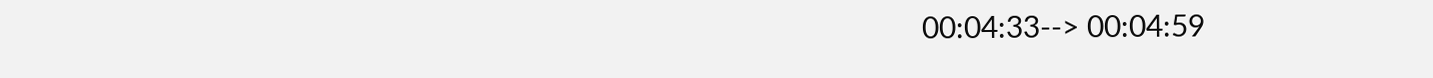00:04:33--> 00:04:59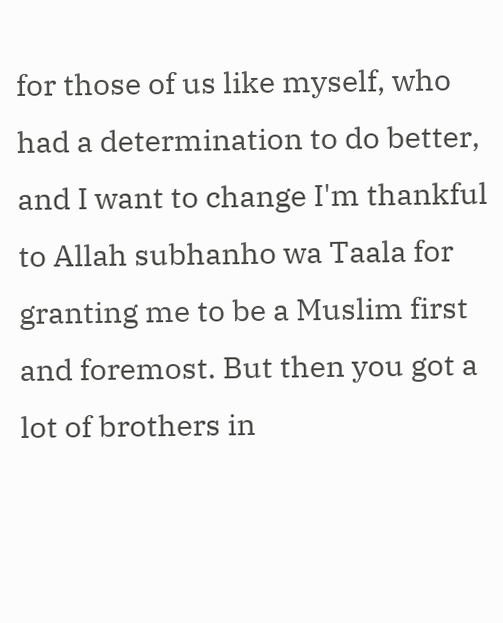for those of us like myself, who had a determination to do better, and I want to change I'm thankful to Allah subhanho wa Taala for granting me to be a Muslim first and foremost. But then you got a lot of brothers in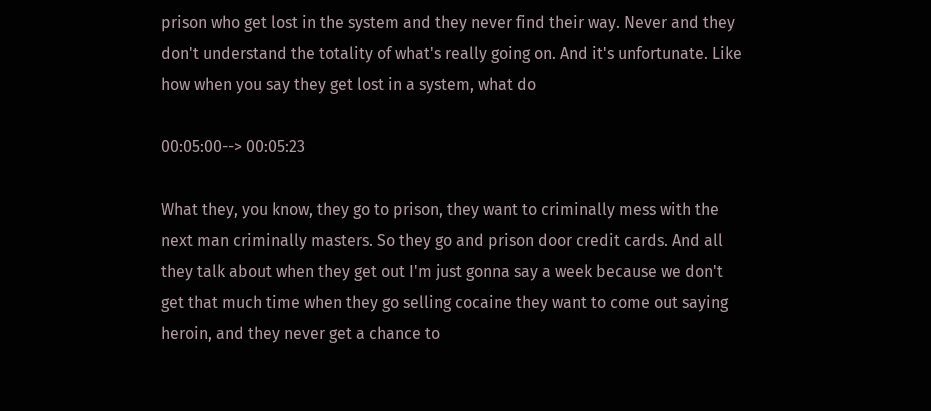prison who get lost in the system and they never find their way. Never and they don't understand the totality of what's really going on. And it's unfortunate. Like how when you say they get lost in a system, what do

00:05:00--> 00:05:23

What they, you know, they go to prison, they want to criminally mess with the next man criminally masters. So they go and prison door credit cards. And all they talk about when they get out I'm just gonna say a week because we don't get that much time when they go selling cocaine they want to come out saying heroin, and they never get a chance to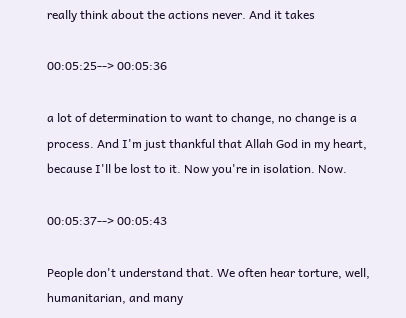really think about the actions never. And it takes

00:05:25--> 00:05:36

a lot of determination to want to change, no change is a process. And I'm just thankful that Allah God in my heart, because I'll be lost to it. Now you're in isolation. Now.

00:05:37--> 00:05:43

People don't understand that. We often hear torture, well, humanitarian, and many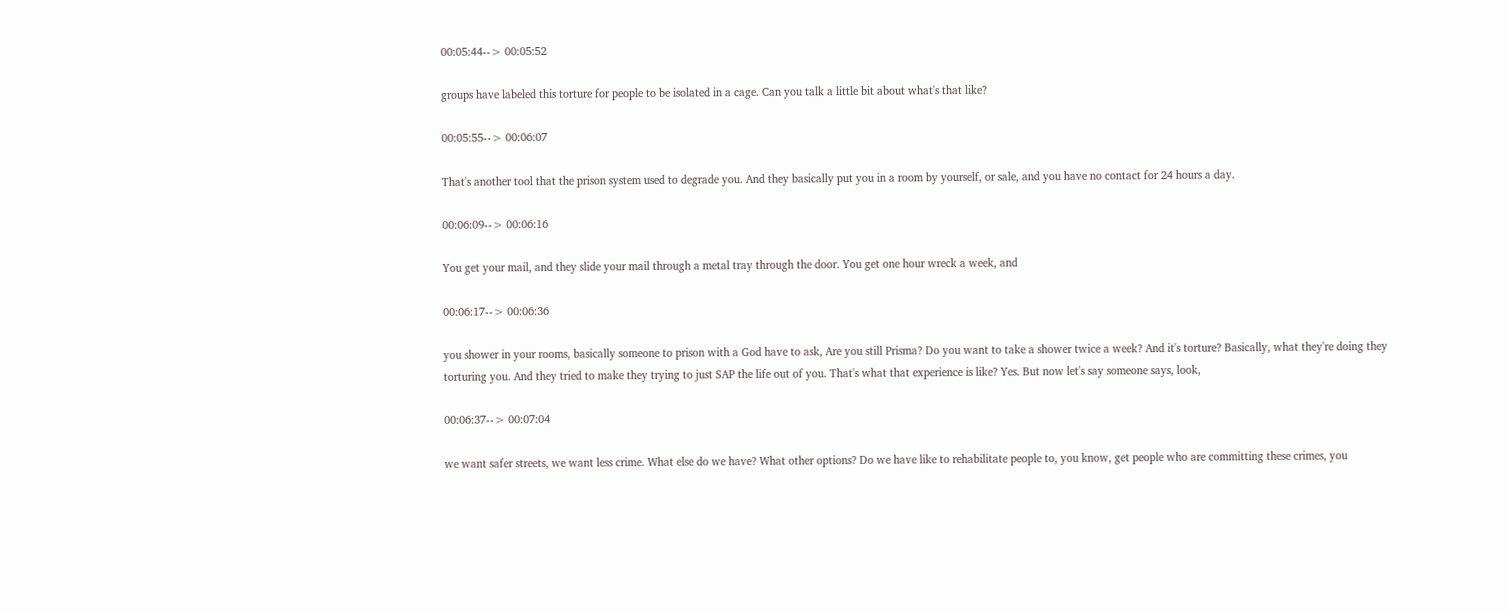00:05:44--> 00:05:52

groups have labeled this torture for people to be isolated in a cage. Can you talk a little bit about what's that like?

00:05:55--> 00:06:07

That's another tool that the prison system used to degrade you. And they basically put you in a room by yourself, or sale, and you have no contact for 24 hours a day.

00:06:09--> 00:06:16

You get your mail, and they slide your mail through a metal tray through the door. You get one hour wreck a week, and

00:06:17--> 00:06:36

you shower in your rooms, basically someone to prison with a God have to ask, Are you still Prisma? Do you want to take a shower twice a week? And it's torture? Basically, what they're doing they torturing you. And they tried to make they trying to just SAP the life out of you. That's what that experience is like? Yes. But now let's say someone says, look,

00:06:37--> 00:07:04

we want safer streets, we want less crime. What else do we have? What other options? Do we have like to rehabilitate people to, you know, get people who are committing these crimes, you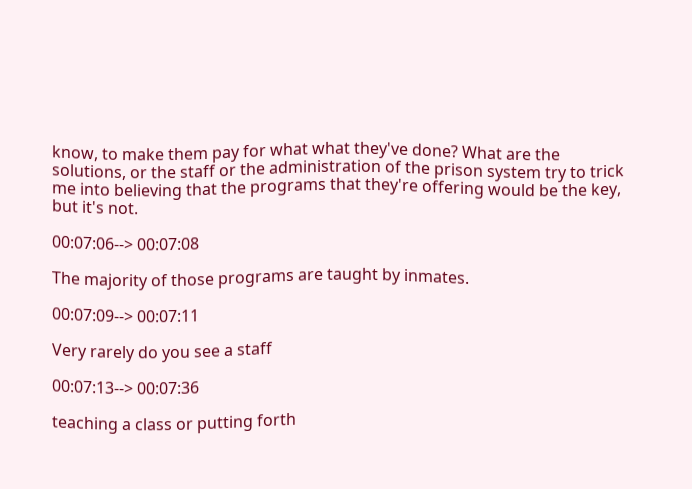know, to make them pay for what what they've done? What are the solutions, or the staff or the administration of the prison system try to trick me into believing that the programs that they're offering would be the key, but it's not.

00:07:06--> 00:07:08

The majority of those programs are taught by inmates.

00:07:09--> 00:07:11

Very rarely do you see a staff

00:07:13--> 00:07:36

teaching a class or putting forth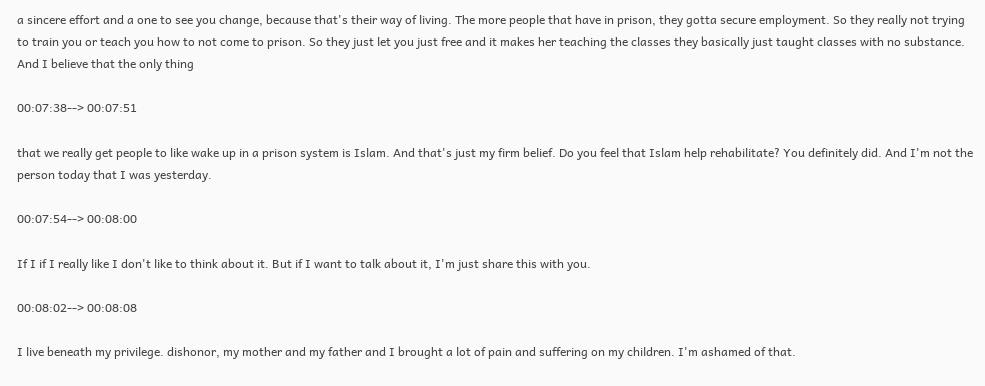a sincere effort and a one to see you change, because that's their way of living. The more people that have in prison, they gotta secure employment. So they really not trying to train you or teach you how to not come to prison. So they just let you just free and it makes her teaching the classes they basically just taught classes with no substance. And I believe that the only thing

00:07:38--> 00:07:51

that we really get people to like wake up in a prison system is Islam. And that's just my firm belief. Do you feel that Islam help rehabilitate? You definitely did. And I'm not the person today that I was yesterday.

00:07:54--> 00:08:00

If I if I really like I don't like to think about it. But if I want to talk about it, I'm just share this with you.

00:08:02--> 00:08:08

I live beneath my privilege. dishonor, my mother and my father and I brought a lot of pain and suffering on my children. I'm ashamed of that.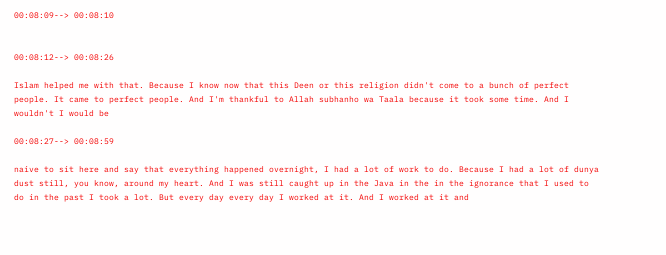00:08:09--> 00:08:10


00:08:12--> 00:08:26

Islam helped me with that. Because I know now that this Deen or this religion didn't come to a bunch of perfect people. It came to perfect people. And I'm thankful to Allah subhanho wa Taala because it took some time. And I wouldn't I would be

00:08:27--> 00:08:59

naive to sit here and say that everything happened overnight, I had a lot of work to do. Because I had a lot of dunya dust still, you know, around my heart. And I was still caught up in the Java in the in the ignorance that I used to do in the past I took a lot. But every day every day I worked at it. And I worked at it and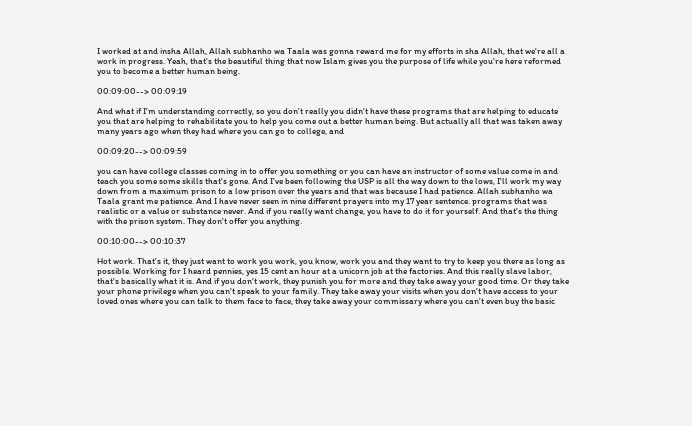I worked at and insha Allah, Allah subhanho wa Taala was gonna reward me for my efforts in sha Allah, that we're all a work in progress. Yeah, that's the beautiful thing that now Islam gives you the purpose of life while you're here reformed you to become a better human being.

00:09:00--> 00:09:19

And what if I'm understanding correctly, so you don't really you didn't have these programs that are helping to educate you that are helping to rehabilitate you to help you come out a better human being. But actually all that was taken away many years ago when they had where you can go to college, and

00:09:20--> 00:09:59

you can have college classes coming in to offer you something or you can have an instructor of some value come in and teach you some some skills that's gone. And I've been following the USP is all the way down to the lows, I'll work my way down from a maximum prison to a low prison over the years and that was because I had patience. Allah subhanho wa Taala grant me patience. And I have never seen in nine different prayers into my 17 year sentence. programs that was realistic or a value or substance never. And if you really want change, you have to do it for yourself. And that's the thing with the prison system. They don't offer you anything.

00:10:00--> 00:10:37

Hot work. That's it, they just want to work you work, you know, work you and they want to try to keep you there as long as possible. Working for I heard pennies, yes 15 cent an hour at a unicorn job at the factories. And this really slave labor, that's basically what it is. And if you don't work, they punish you for more and they take away your good time. Or they take your phone privilege when you can't speak to your family. They take away your visits when you don't have access to your loved ones where you can talk to them face to face, they take away your commissary where you can't even buy the basic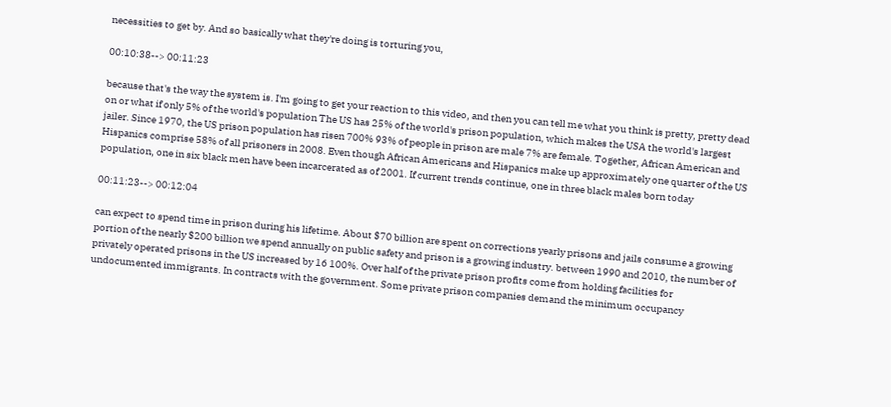necessities to get by. And so basically what they're doing is torturing you,

00:10:38--> 00:11:23

because that's the way the system is. I'm going to get your reaction to this video, and then you can tell me what you think is pretty, pretty dead on or what if only 5% of the world's population The US has 25% of the world's prison population, which makes the USA the world's largest jailer. Since 1970, the US prison population has risen 700% 93% of people in prison are male 7% are female. Together, African American and Hispanics comprise 58% of all prisoners in 2008. Even though African Americans and Hispanics make up approximately one quarter of the US population, one in six black men have been incarcerated as of 2001. If current trends continue, one in three black males born today

00:11:23--> 00:12:04

can expect to spend time in prison during his lifetime. About $70 billion are spent on corrections yearly prisons and jails consume a growing portion of the nearly $200 billion we spend annually on public safety and prison is a growing industry. between 1990 and 2010, the number of privately operated prisons in the US increased by 16 100%. Over half of the private prison profits come from holding facilities for undocumented immigrants. In contracts with the government. Some private prison companies demand the minimum occupancy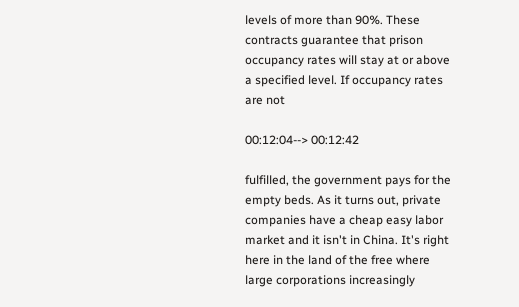levels of more than 90%. These contracts guarantee that prison occupancy rates will stay at or above a specified level. If occupancy rates are not

00:12:04--> 00:12:42

fulfilled, the government pays for the empty beds. As it turns out, private companies have a cheap easy labor market and it isn't in China. It's right here in the land of the free where large corporations increasingly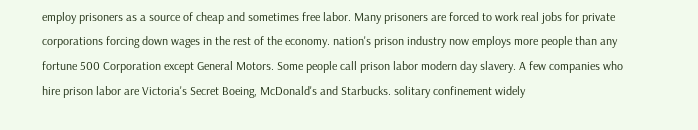employ prisoners as a source of cheap and sometimes free labor. Many prisoners are forced to work real jobs for private corporations forcing down wages in the rest of the economy. nation's prison industry now employs more people than any fortune 500 Corporation except General Motors. Some people call prison labor modern day slavery. A few companies who hire prison labor are Victoria's Secret Boeing, McDonald's and Starbucks. solitary confinement widely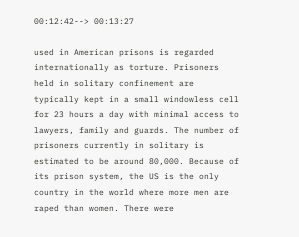00:12:42--> 00:13:27

used in American prisons is regarded internationally as torture. Prisoners held in solitary confinement are typically kept in a small windowless cell for 23 hours a day with minimal access to lawyers, family and guards. The number of prisoners currently in solitary is estimated to be around 80,000. Because of its prison system, the US is the only country in the world where more men are raped than women. There were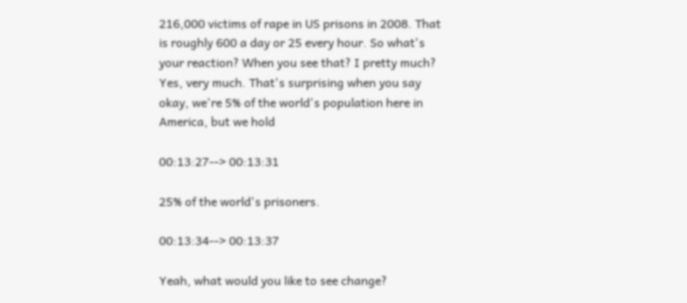216,000 victims of rape in US prisons in 2008. That is roughly 600 a day or 25 every hour. So what's your reaction? When you see that? I pretty much? Yes, very much. That's surprising when you say okay, we're 5% of the world's population here in America, but we hold

00:13:27--> 00:13:31

25% of the world's prisoners.

00:13:34--> 00:13:37

Yeah, what would you like to see change?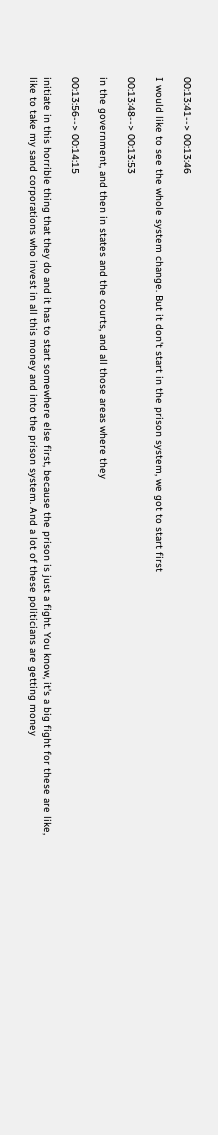00:13:41--> 00:13:46

I would like to see the whole system change. But it don't start in the prison system, we got to start first

00:13:48--> 00:13:53

in the government, and then in states and the courts, and all those areas where they

00:13:56--> 00:14:15

initiate in this horrible thing that they do and it has to start somewhere else first, because the prison is just a fight. You know, it's a big fight for these are like, like to take my sand corporations who invest in all this money and into the prison system. And a lot of these politicians are getting money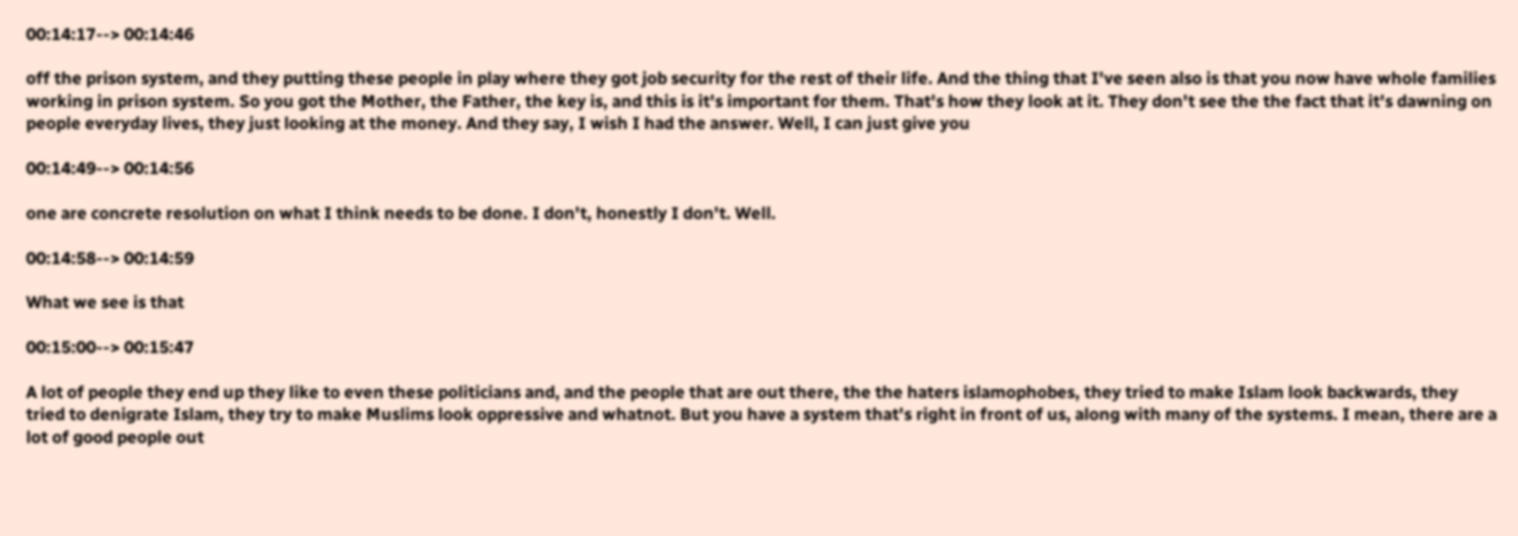00:14:17--> 00:14:46

off the prison system, and they putting these people in play where they got job security for the rest of their life. And the thing that I've seen also is that you now have whole families working in prison system. So you got the Mother, the Father, the key is, and this is it's important for them. That's how they look at it. They don't see the the fact that it's dawning on people everyday lives, they just looking at the money. And they say, I wish I had the answer. Well, I can just give you

00:14:49--> 00:14:56

one are concrete resolution on what I think needs to be done. I don't, honestly I don't. Well.

00:14:58--> 00:14:59

What we see is that

00:15:00--> 00:15:47

A lot of people they end up they like to even these politicians and, and the people that are out there, the the haters islamophobes, they tried to make Islam look backwards, they tried to denigrate Islam, they try to make Muslims look oppressive and whatnot. But you have a system that's right in front of us, along with many of the systems. I mean, there are a lot of good people out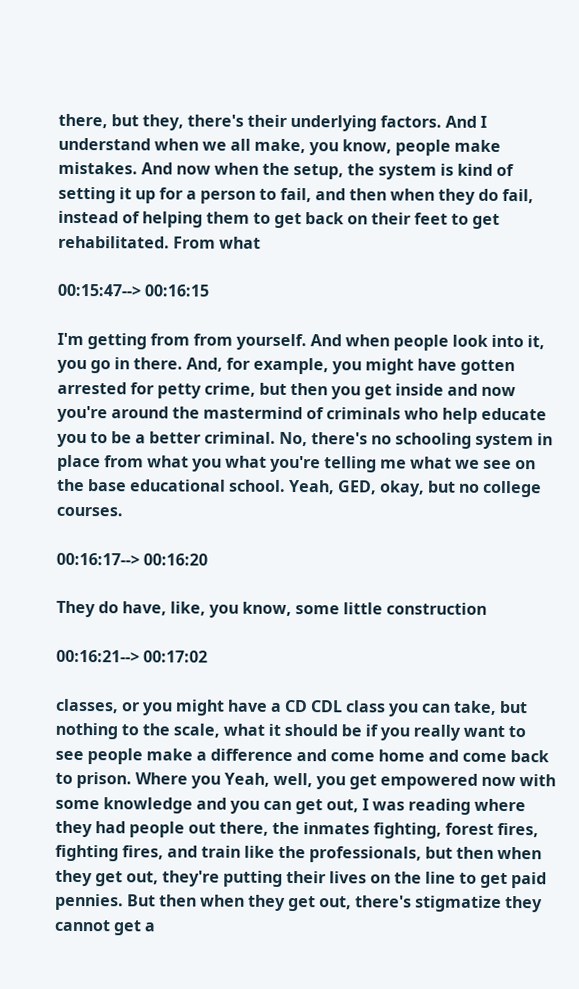there, but they, there's their underlying factors. And I understand when we all make, you know, people make mistakes. And now when the setup, the system is kind of setting it up for a person to fail, and then when they do fail, instead of helping them to get back on their feet to get rehabilitated. From what

00:15:47--> 00:16:15

I'm getting from from yourself. And when people look into it, you go in there. And, for example, you might have gotten arrested for petty crime, but then you get inside and now you're around the mastermind of criminals who help educate you to be a better criminal. No, there's no schooling system in place from what you what you're telling me what we see on the base educational school. Yeah, GED, okay, but no college courses.

00:16:17--> 00:16:20

They do have, like, you know, some little construction

00:16:21--> 00:17:02

classes, or you might have a CD CDL class you can take, but nothing to the scale, what it should be if you really want to see people make a difference and come home and come back to prison. Where you Yeah, well, you get empowered now with some knowledge and you can get out, I was reading where they had people out there, the inmates fighting, forest fires, fighting fires, and train like the professionals, but then when they get out, they're putting their lives on the line to get paid pennies. But then when they get out, there's stigmatize they cannot get a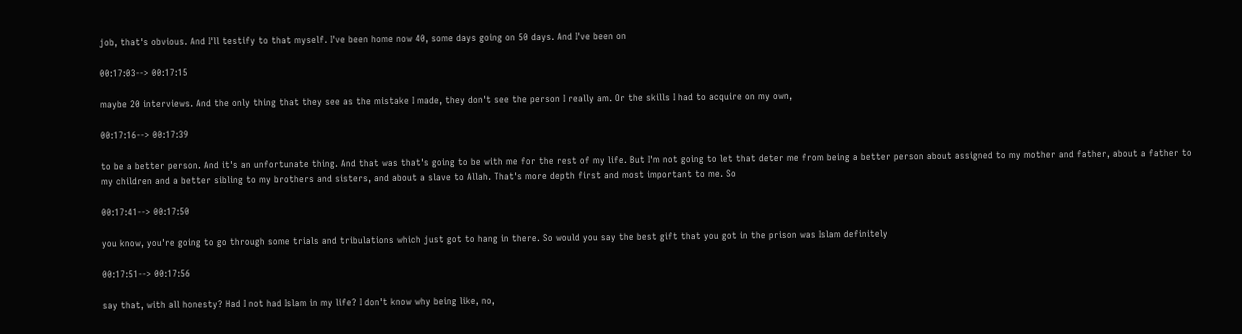job, that's obvious. And I'll testify to that myself. I've been home now 40, some days going on 50 days. And I've been on

00:17:03--> 00:17:15

maybe 20 interviews. And the only thing that they see as the mistake I made, they don't see the person I really am. Or the skills I had to acquire on my own,

00:17:16--> 00:17:39

to be a better person. And it's an unfortunate thing. And that was that's going to be with me for the rest of my life. But I'm not going to let that deter me from being a better person about assigned to my mother and father, about a father to my children and a better sibling to my brothers and sisters, and about a slave to Allah. That's more depth first and most important to me. So

00:17:41--> 00:17:50

you know, you're going to go through some trials and tribulations which just got to hang in there. So would you say the best gift that you got in the prison was Islam definitely

00:17:51--> 00:17:56

say that, with all honesty? Had I not had Islam in my life? I don't know why being like, no,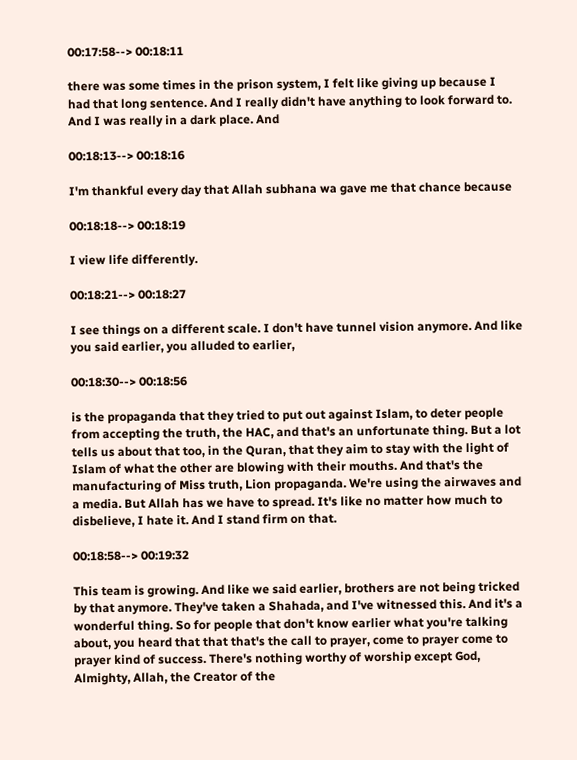00:17:58--> 00:18:11

there was some times in the prison system, I felt like giving up because I had that long sentence. And I really didn't have anything to look forward to. And I was really in a dark place. And

00:18:13--> 00:18:16

I'm thankful every day that Allah subhana wa gave me that chance because

00:18:18--> 00:18:19

I view life differently.

00:18:21--> 00:18:27

I see things on a different scale. I don't have tunnel vision anymore. And like you said earlier, you alluded to earlier,

00:18:30--> 00:18:56

is the propaganda that they tried to put out against Islam, to deter people from accepting the truth, the HAC, and that's an unfortunate thing. But a lot tells us about that too, in the Quran, that they aim to stay with the light of Islam of what the other are blowing with their mouths. And that's the manufacturing of Miss truth, Lion propaganda. We're using the airwaves and a media. But Allah has we have to spread. It's like no matter how much to disbelieve, I hate it. And I stand firm on that.

00:18:58--> 00:19:32

This team is growing. And like we said earlier, brothers are not being tricked by that anymore. They've taken a Shahada, and I've witnessed this. And it's a wonderful thing. So for people that don't know earlier what you're talking about, you heard that that that's the call to prayer, come to prayer come to prayer kind of success. There's nothing worthy of worship except God, Almighty, Allah, the Creator of the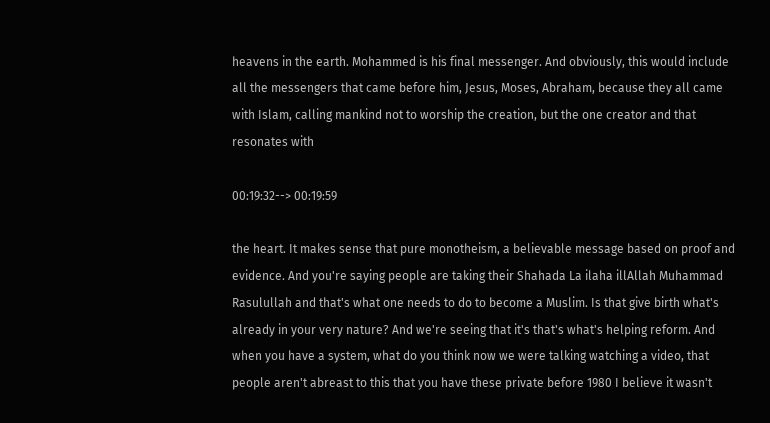heavens in the earth. Mohammed is his final messenger. And obviously, this would include all the messengers that came before him, Jesus, Moses, Abraham, because they all came with Islam, calling mankind not to worship the creation, but the one creator and that resonates with

00:19:32--> 00:19:59

the heart. It makes sense that pure monotheism, a believable message based on proof and evidence. And you're saying people are taking their Shahada La ilaha illAllah Muhammad Rasulullah and that's what one needs to do to become a Muslim. Is that give birth what's already in your very nature? And we're seeing that it's that's what's helping reform. And when you have a system, what do you think now we were talking watching a video, that people aren't abreast to this that you have these private before 1980 I believe it wasn't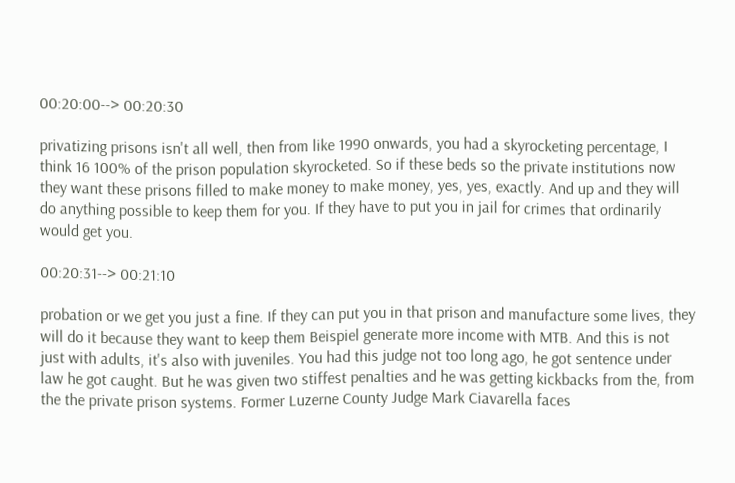00:20:00--> 00:20:30

privatizing prisons isn't all well, then from like 1990 onwards, you had a skyrocketing percentage, I think 16 100% of the prison population skyrocketed. So if these beds so the private institutions now they want these prisons filled to make money to make money, yes, yes, exactly. And up and they will do anything possible to keep them for you. If they have to put you in jail for crimes that ordinarily would get you.

00:20:31--> 00:21:10

probation or we get you just a fine. If they can put you in that prison and manufacture some lives, they will do it because they want to keep them Beispiel generate more income with MTB. And this is not just with adults, it's also with juveniles. You had this judge not too long ago, he got sentence under law he got caught. But he was given two stiffest penalties and he was getting kickbacks from the, from the the private prison systems. Former Luzerne County Judge Mark Ciavarella faces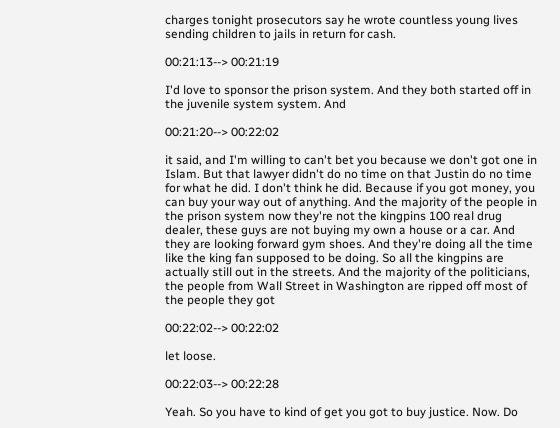charges tonight prosecutors say he wrote countless young lives sending children to jails in return for cash.

00:21:13--> 00:21:19

I'd love to sponsor the prison system. And they both started off in the juvenile system system. And

00:21:20--> 00:22:02

it said, and I'm willing to can't bet you because we don't got one in Islam. But that lawyer didn't do no time on that Justin do no time for what he did. I don't think he did. Because if you got money, you can buy your way out of anything. And the majority of the people in the prison system now they're not the kingpins 100 real drug dealer, these guys are not buying my own a house or a car. And they are looking forward gym shoes. And they're doing all the time like the king fan supposed to be doing. So all the kingpins are actually still out in the streets. And the majority of the politicians, the people from Wall Street in Washington are ripped off most of the people they got

00:22:02--> 00:22:02

let loose.

00:22:03--> 00:22:28

Yeah. So you have to kind of get you got to buy justice. Now. Do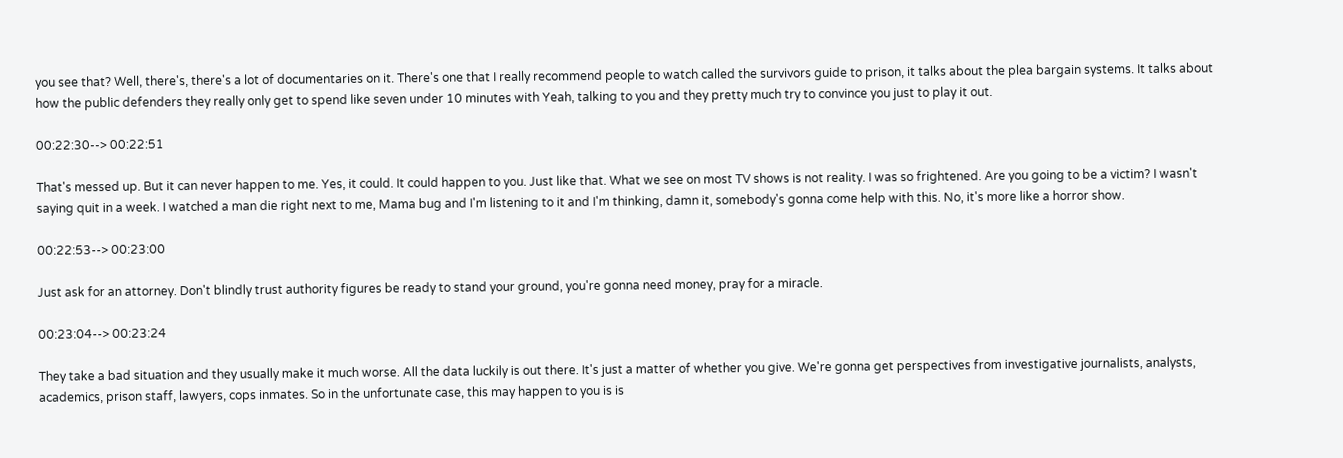you see that? Well, there's, there's a lot of documentaries on it. There's one that I really recommend people to watch called the survivors guide to prison, it talks about the plea bargain systems. It talks about how the public defenders they really only get to spend like seven under 10 minutes with Yeah, talking to you and they pretty much try to convince you just to play it out.

00:22:30--> 00:22:51

That's messed up. But it can never happen to me. Yes, it could. It could happen to you. Just like that. What we see on most TV shows is not reality. I was so frightened. Are you going to be a victim? I wasn't saying quit in a week. I watched a man die right next to me, Mama bug and I'm listening to it and I'm thinking, damn it, somebody's gonna come help with this. No, it's more like a horror show.

00:22:53--> 00:23:00

Just ask for an attorney. Don't blindly trust authority figures be ready to stand your ground, you're gonna need money, pray for a miracle.

00:23:04--> 00:23:24

They take a bad situation and they usually make it much worse. All the data luckily is out there. It's just a matter of whether you give. We're gonna get perspectives from investigative journalists, analysts, academics, prison staff, lawyers, cops inmates. So in the unfortunate case, this may happen to you is is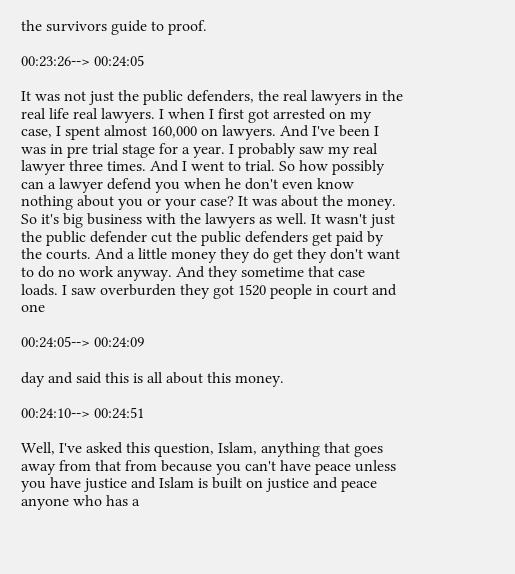the survivors guide to proof.

00:23:26--> 00:24:05

It was not just the public defenders, the real lawyers in the real life real lawyers. I when I first got arrested on my case, I spent almost 160,000 on lawyers. And I've been I was in pre trial stage for a year. I probably saw my real lawyer three times. And I went to trial. So how possibly can a lawyer defend you when he don't even know nothing about you or your case? It was about the money. So it's big business with the lawyers as well. It wasn't just the public defender cut the public defenders get paid by the courts. And a little money they do get they don't want to do no work anyway. And they sometime that case loads. I saw overburden they got 1520 people in court and one

00:24:05--> 00:24:09

day and said this is all about this money.

00:24:10--> 00:24:51

Well, I've asked this question, Islam, anything that goes away from that from because you can't have peace unless you have justice and Islam is built on justice and peace anyone who has a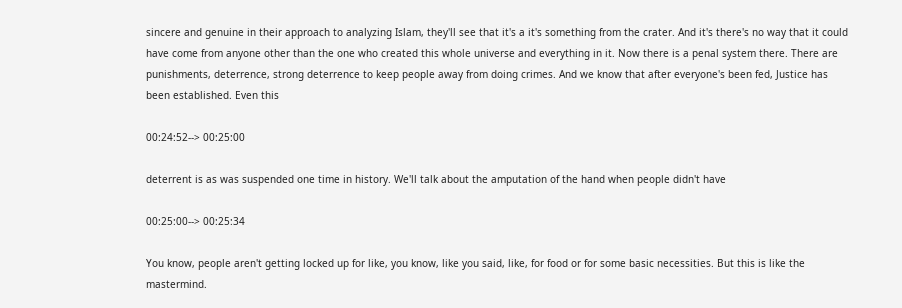sincere and genuine in their approach to analyzing Islam, they'll see that it's a it's something from the crater. And it's there's no way that it could have come from anyone other than the one who created this whole universe and everything in it. Now there is a penal system there. There are punishments, deterrence, strong deterrence to keep people away from doing crimes. And we know that after everyone's been fed, Justice has been established. Even this

00:24:52--> 00:25:00

deterrent is as was suspended one time in history. We'll talk about the amputation of the hand when people didn't have

00:25:00--> 00:25:34

You know, people aren't getting locked up for like, you know, like you said, like, for food or for some basic necessities. But this is like the mastermind.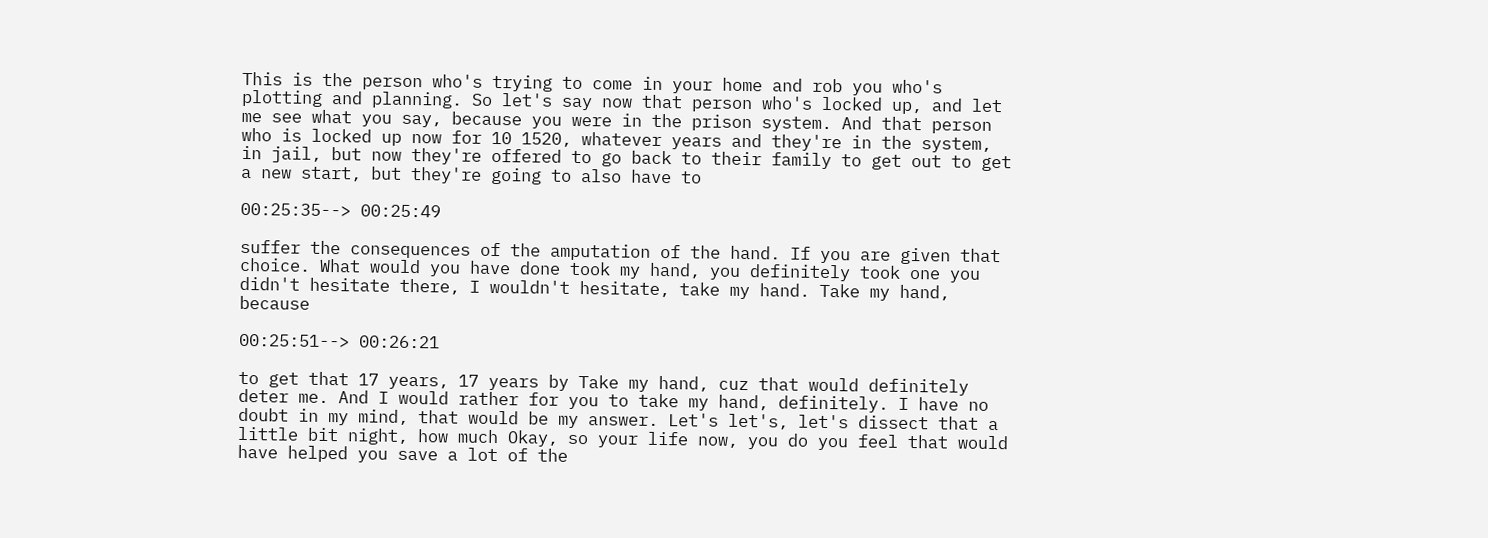This is the person who's trying to come in your home and rob you who's plotting and planning. So let's say now that person who's locked up, and let me see what you say, because you were in the prison system. And that person who is locked up now for 10 1520, whatever years and they're in the system, in jail, but now they're offered to go back to their family to get out to get a new start, but they're going to also have to

00:25:35--> 00:25:49

suffer the consequences of the amputation of the hand. If you are given that choice. What would you have done took my hand, you definitely took one you didn't hesitate there, I wouldn't hesitate, take my hand. Take my hand, because

00:25:51--> 00:26:21

to get that 17 years, 17 years by Take my hand, cuz that would definitely deter me. And I would rather for you to take my hand, definitely. I have no doubt in my mind, that would be my answer. Let's let's, let's dissect that a little bit night, how much Okay, so your life now, you do you feel that would have helped you save a lot of the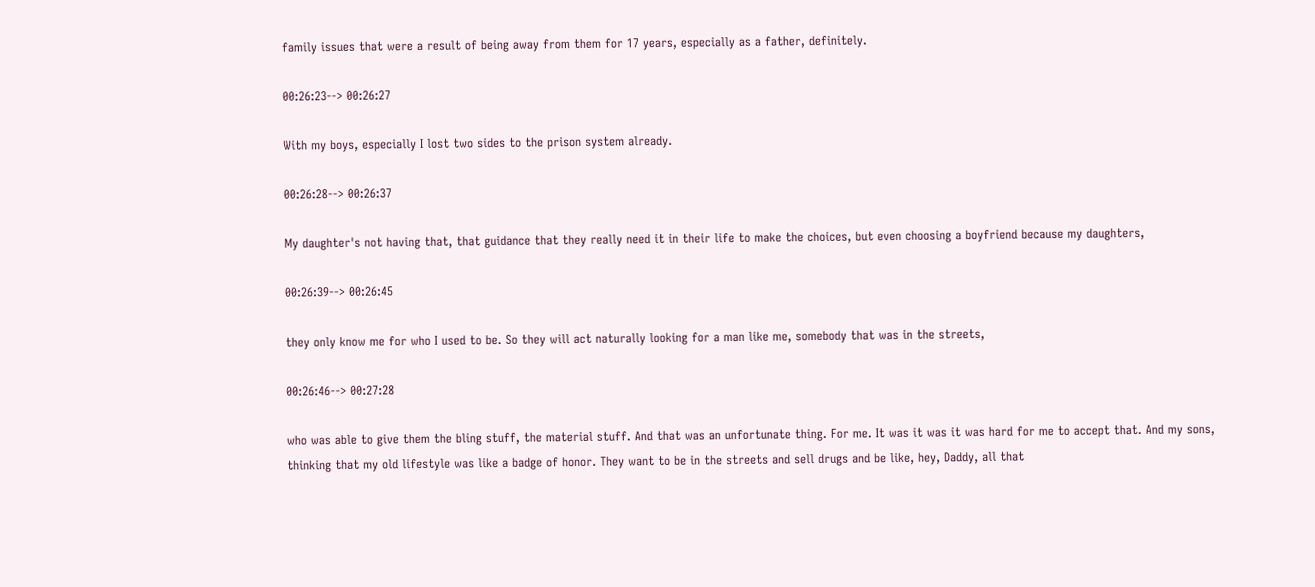family issues that were a result of being away from them for 17 years, especially as a father, definitely.

00:26:23--> 00:26:27

With my boys, especially I lost two sides to the prison system already.

00:26:28--> 00:26:37

My daughter's not having that, that guidance that they really need it in their life to make the choices, but even choosing a boyfriend because my daughters,

00:26:39--> 00:26:45

they only know me for who I used to be. So they will act naturally looking for a man like me, somebody that was in the streets,

00:26:46--> 00:27:28

who was able to give them the bling stuff, the material stuff. And that was an unfortunate thing. For me. It was it was it was hard for me to accept that. And my sons, thinking that my old lifestyle was like a badge of honor. They want to be in the streets and sell drugs and be like, hey, Daddy, all that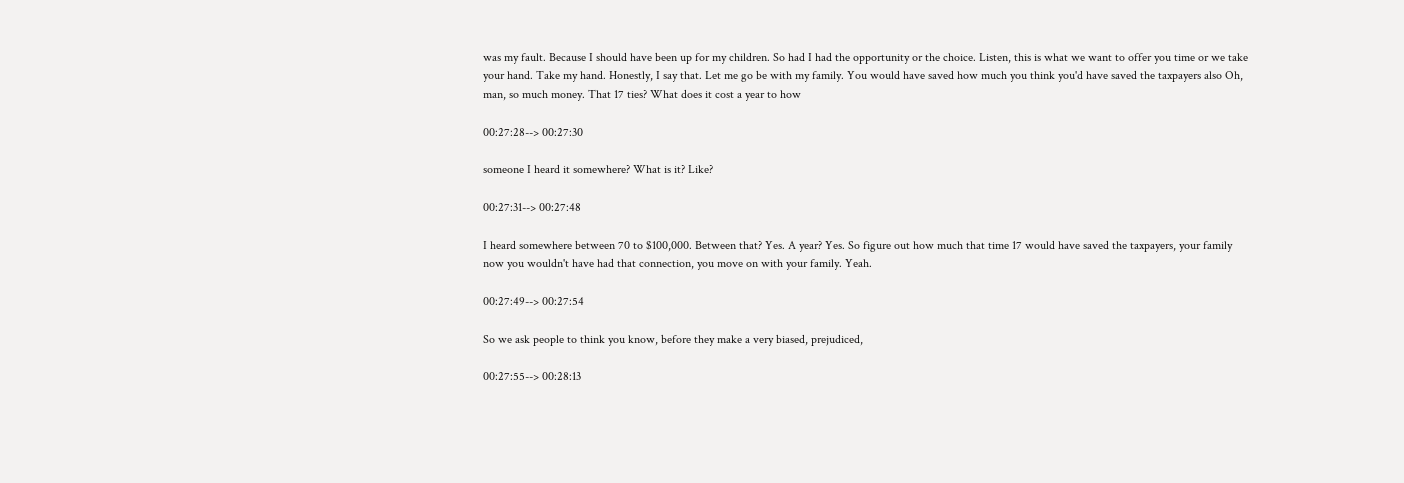was my fault. Because I should have been up for my children. So had I had the opportunity or the choice. Listen, this is what we want to offer you time or we take your hand. Take my hand. Honestly, I say that. Let me go be with my family. You would have saved how much you think you'd have saved the taxpayers also Oh, man, so much money. That 17 ties? What does it cost a year to how

00:27:28--> 00:27:30

someone I heard it somewhere? What is it? Like?

00:27:31--> 00:27:48

I heard somewhere between 70 to $100,000. Between that? Yes. A year? Yes. So figure out how much that time 17 would have saved the taxpayers, your family now you wouldn't have had that connection, you move on with your family. Yeah.

00:27:49--> 00:27:54

So we ask people to think you know, before they make a very biased, prejudiced,

00:27:55--> 00:28:13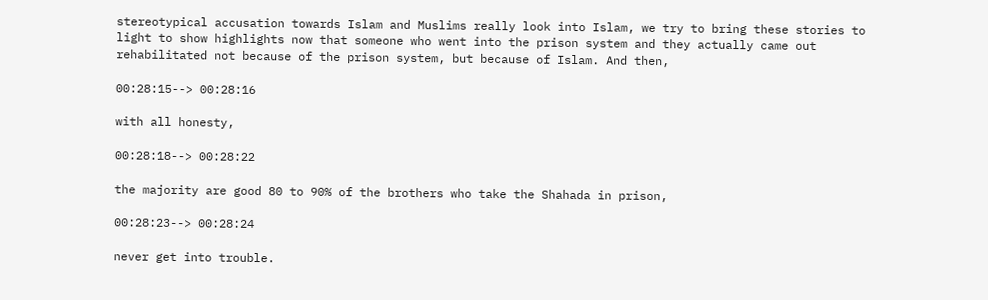stereotypical accusation towards Islam and Muslims really look into Islam, we try to bring these stories to light to show highlights now that someone who went into the prison system and they actually came out rehabilitated not because of the prison system, but because of Islam. And then,

00:28:15--> 00:28:16

with all honesty,

00:28:18--> 00:28:22

the majority are good 80 to 90% of the brothers who take the Shahada in prison,

00:28:23--> 00:28:24

never get into trouble.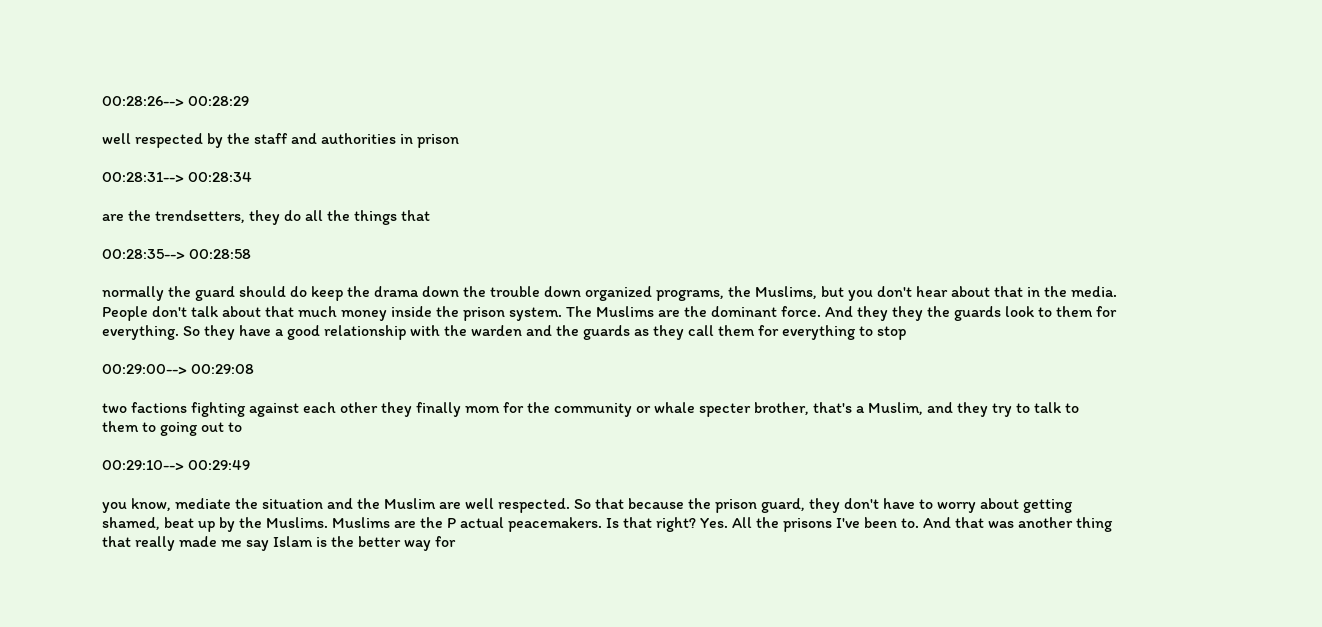00:28:26--> 00:28:29

well respected by the staff and authorities in prison

00:28:31--> 00:28:34

are the trendsetters, they do all the things that

00:28:35--> 00:28:58

normally the guard should do keep the drama down the trouble down organized programs, the Muslims, but you don't hear about that in the media. People don't talk about that much money inside the prison system. The Muslims are the dominant force. And they they the guards look to them for everything. So they have a good relationship with the warden and the guards as they call them for everything to stop

00:29:00--> 00:29:08

two factions fighting against each other they finally mom for the community or whale specter brother, that's a Muslim, and they try to talk to them to going out to

00:29:10--> 00:29:49

you know, mediate the situation and the Muslim are well respected. So that because the prison guard, they don't have to worry about getting shamed, beat up by the Muslims. Muslims are the P actual peacemakers. Is that right? Yes. All the prisons I've been to. And that was another thing that really made me say Islam is the better way for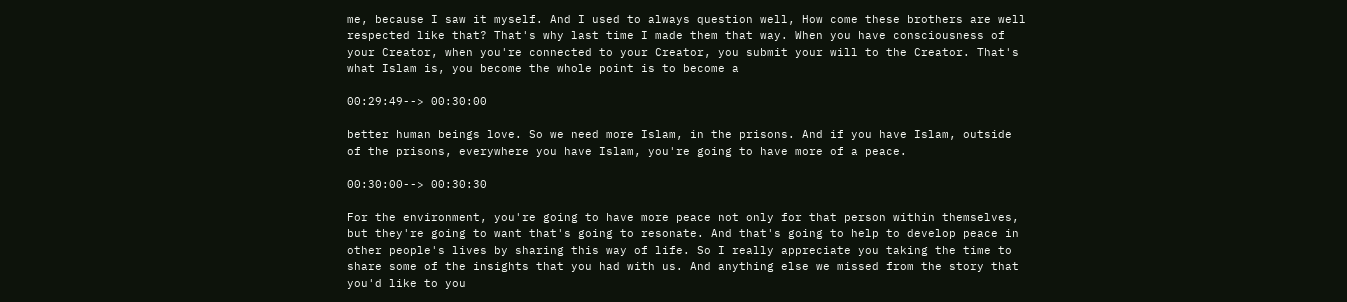me, because I saw it myself. And I used to always question well, How come these brothers are well respected like that? That's why last time I made them that way. When you have consciousness of your Creator, when you're connected to your Creator, you submit your will to the Creator. That's what Islam is, you become the whole point is to become a

00:29:49--> 00:30:00

better human beings love. So we need more Islam, in the prisons. And if you have Islam, outside of the prisons, everywhere you have Islam, you're going to have more of a peace.

00:30:00--> 00:30:30

For the environment, you're going to have more peace not only for that person within themselves, but they're going to want that's going to resonate. And that's going to help to develop peace in other people's lives by sharing this way of life. So I really appreciate you taking the time to share some of the insights that you had with us. And anything else we missed from the story that you'd like to you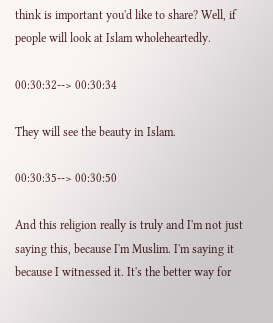think is important you'd like to share? Well, if people will look at Islam wholeheartedly.

00:30:32--> 00:30:34

They will see the beauty in Islam.

00:30:35--> 00:30:50

And this religion really is truly and I'm not just saying this, because I'm Muslim. I'm saying it because I witnessed it. It's the better way for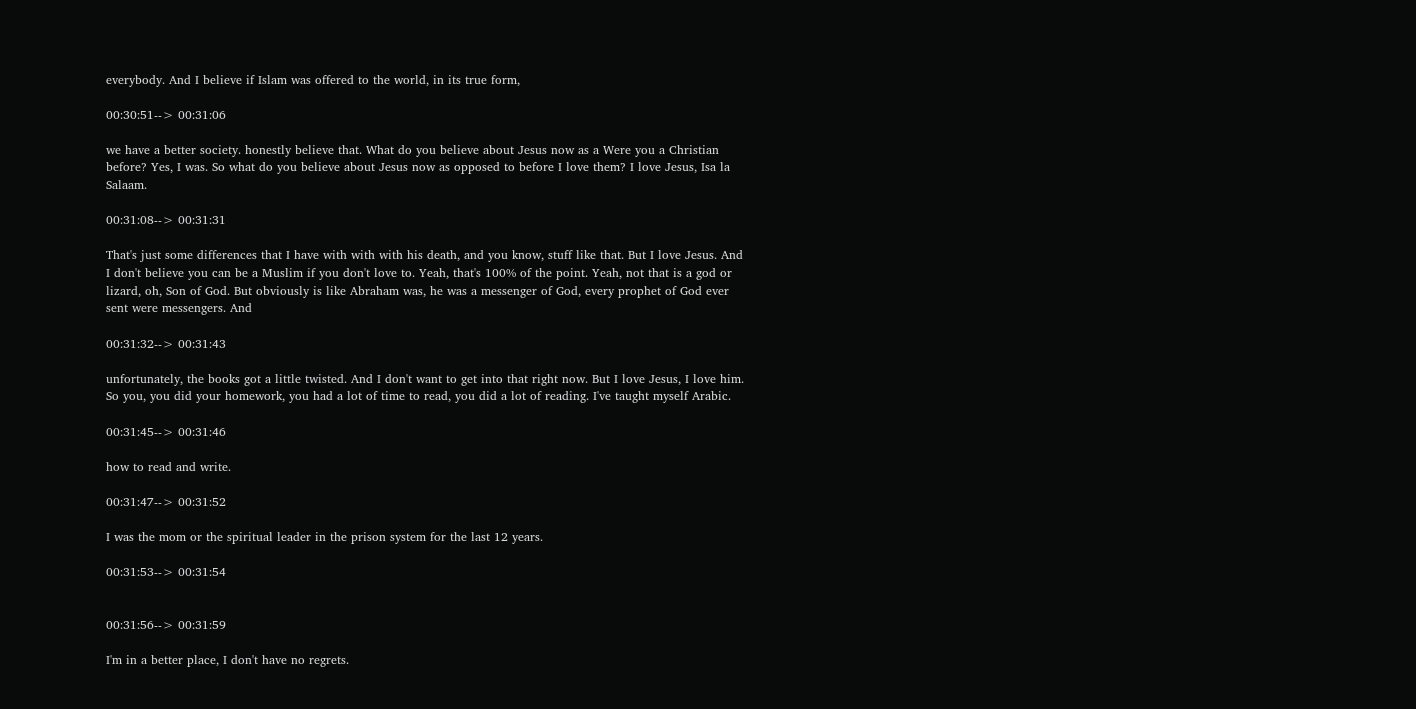everybody. And I believe if Islam was offered to the world, in its true form,

00:30:51--> 00:31:06

we have a better society. honestly believe that. What do you believe about Jesus now as a Were you a Christian before? Yes, I was. So what do you believe about Jesus now as opposed to before I love them? I love Jesus, Isa la Salaam.

00:31:08--> 00:31:31

That's just some differences that I have with with with his death, and you know, stuff like that. But I love Jesus. And I don't believe you can be a Muslim if you don't love to. Yeah, that's 100% of the point. Yeah, not that is a god or lizard, oh, Son of God. But obviously is like Abraham was, he was a messenger of God, every prophet of God ever sent were messengers. And

00:31:32--> 00:31:43

unfortunately, the books got a little twisted. And I don't want to get into that right now. But I love Jesus, I love him. So you, you did your homework, you had a lot of time to read, you did a lot of reading. I've taught myself Arabic.

00:31:45--> 00:31:46

how to read and write.

00:31:47--> 00:31:52

I was the mom or the spiritual leader in the prison system for the last 12 years.

00:31:53--> 00:31:54


00:31:56--> 00:31:59

I'm in a better place, I don't have no regrets.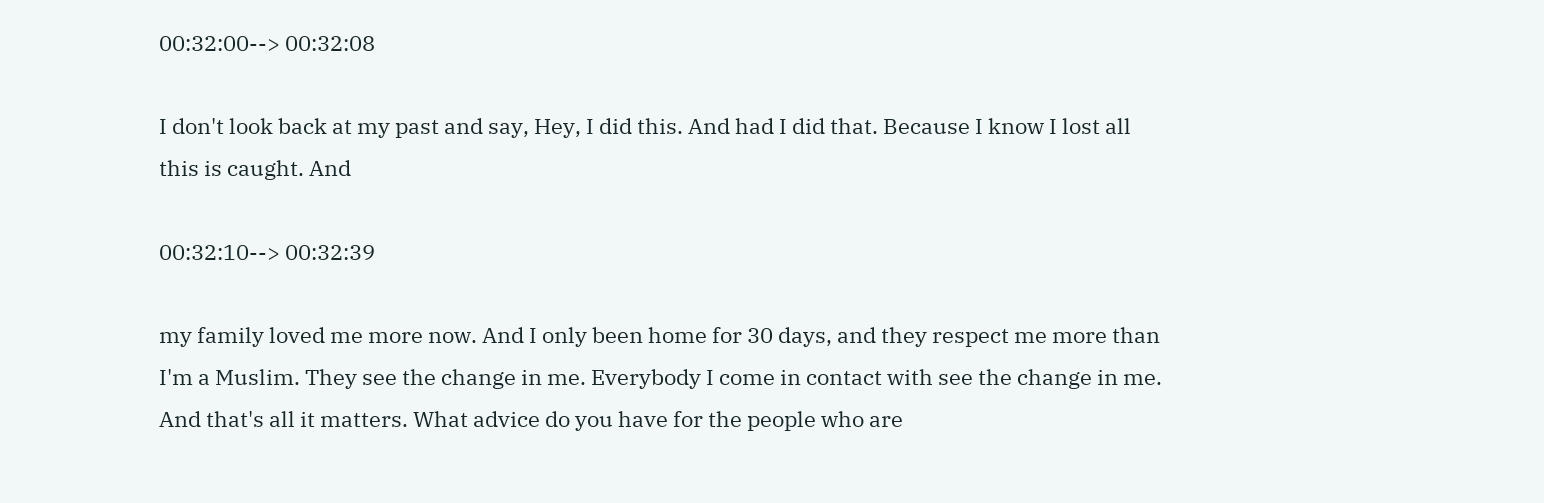00:32:00--> 00:32:08

I don't look back at my past and say, Hey, I did this. And had I did that. Because I know I lost all this is caught. And

00:32:10--> 00:32:39

my family loved me more now. And I only been home for 30 days, and they respect me more than I'm a Muslim. They see the change in me. Everybody I come in contact with see the change in me. And that's all it matters. What advice do you have for the people who are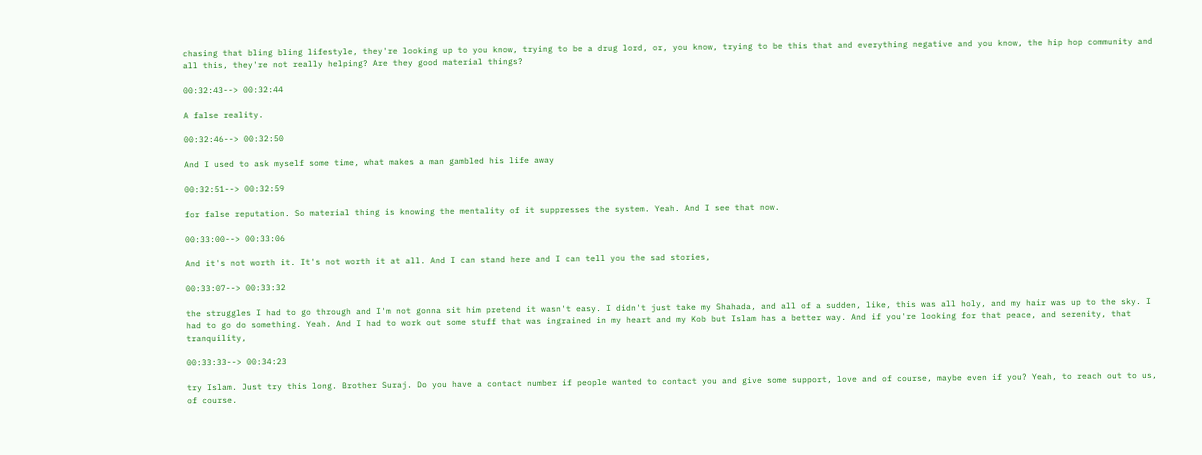chasing that bling bling lifestyle, they're looking up to you know, trying to be a drug lord, or, you know, trying to be this that and everything negative and you know, the hip hop community and all this, they're not really helping? Are they good material things?

00:32:43--> 00:32:44

A false reality.

00:32:46--> 00:32:50

And I used to ask myself some time, what makes a man gambled his life away

00:32:51--> 00:32:59

for false reputation. So material thing is knowing the mentality of it suppresses the system. Yeah. And I see that now.

00:33:00--> 00:33:06

And it's not worth it. It's not worth it at all. And I can stand here and I can tell you the sad stories,

00:33:07--> 00:33:32

the struggles I had to go through and I'm not gonna sit him pretend it wasn't easy. I didn't just take my Shahada, and all of a sudden, like, this was all holy, and my hair was up to the sky. I had to go do something. Yeah. And I had to work out some stuff that was ingrained in my heart and my Kob but Islam has a better way. And if you're looking for that peace, and serenity, that tranquility,

00:33:33--> 00:34:23

try Islam. Just try this long. Brother Suraj. Do you have a contact number if people wanted to contact you and give some support, love and of course, maybe even if you? Yeah, to reach out to us, of course.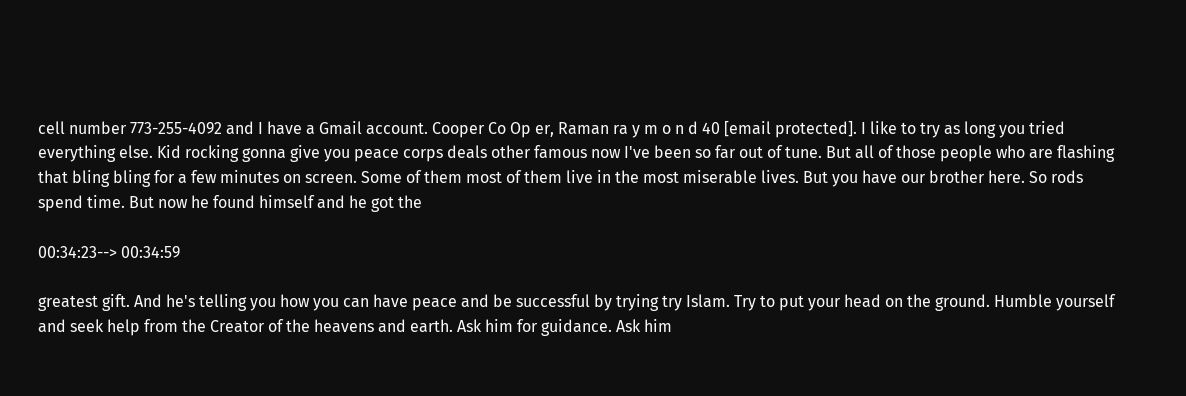cell number 773-255-4092 and I have a Gmail account. Cooper Co Op er, Raman ra y m o n d 40 [email protected]. I like to try as long you tried everything else. Kid rocking gonna give you peace corps deals other famous now I've been so far out of tune. But all of those people who are flashing that bling bling for a few minutes on screen. Some of them most of them live in the most miserable lives. But you have our brother here. So rods spend time. But now he found himself and he got the

00:34:23--> 00:34:59

greatest gift. And he's telling you how you can have peace and be successful by trying try Islam. Try to put your head on the ground. Humble yourself and seek help from the Creator of the heavens and earth. Ask him for guidance. Ask him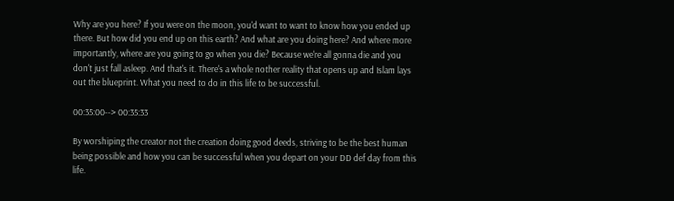Why are you here? If you were on the moon, you'd want to want to know how you ended up there. But how did you end up on this earth? And what are you doing here? And where more importantly, where are you going to go when you die? Because we're all gonna die and you don't just fall asleep. And that's it. There's a whole nother reality that opens up and Islam lays out the blueprint. What you need to do in this life to be successful.

00:35:00--> 00:35:33

By worshiping the creator not the creation doing good deeds, striving to be the best human being possible and how you can be successful when you depart on your DD def day from this life.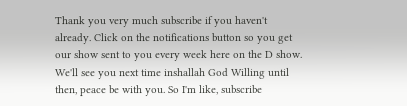Thank you very much subscribe if you haven't already. Click on the notifications button so you get our show sent to you every week here on the D show. We'll see you next time inshallah God Willing until then, peace be with you. So I'm like, subscribe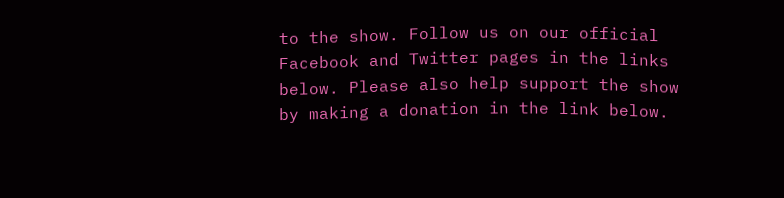to the show. Follow us on our official Facebook and Twitter pages in the links below. Please also help support the show by making a donation in the link below.